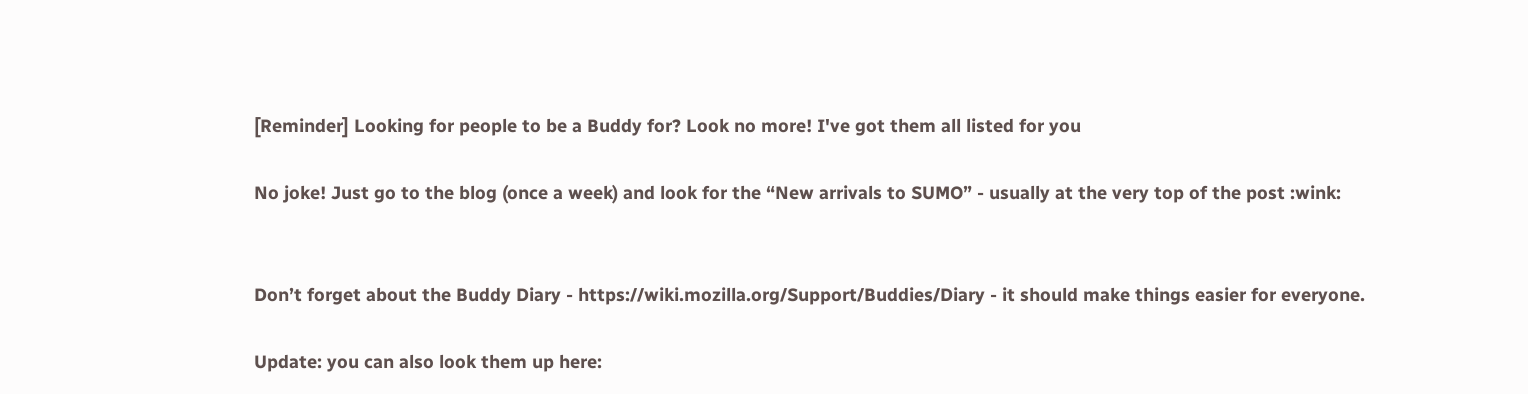[Reminder] Looking for people to be a Buddy for? Look no more! I've got them all listed for you

No joke! Just go to the blog (once a week) and look for the “New arrivals to SUMO” - usually at the very top of the post :wink:


Don’t forget about the Buddy Diary - https://wiki.mozilla.org/Support/Buddies/Diary - it should make things easier for everyone.

Update: you can also look them up here: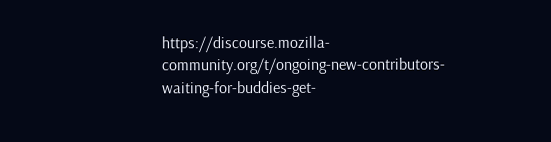https://discourse.mozilla-community.org/t/ongoing-new-contributors-waiting-for-buddies-get-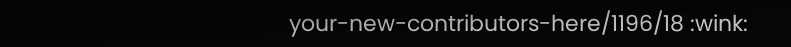your-new-contributors-here/1196/18 :wink: